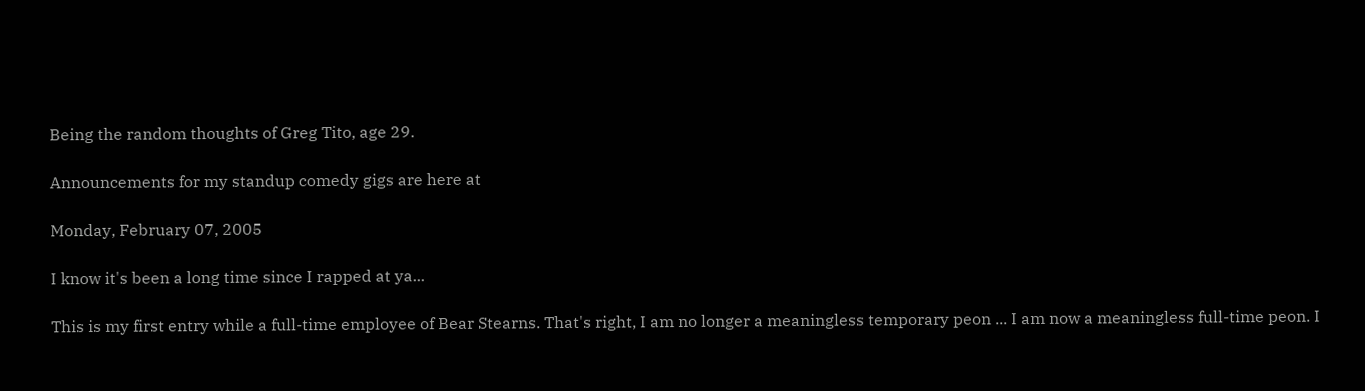Being the random thoughts of Greg Tito, age 29.

Announcements for my standup comedy gigs are here at

Monday, February 07, 2005

I know it's been a long time since I rapped at ya...

This is my first entry while a full-time employee of Bear Stearns. That's right, I am no longer a meaningless temporary peon ... I am now a meaningless full-time peon. I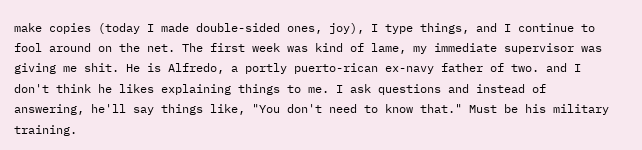make copies (today I made double-sided ones, joy), I type things, and I continue to fool around on the net. The first week was kind of lame, my immediate supervisor was giving me shit. He is Alfredo, a portly puerto-rican ex-navy father of two. and I don't think he likes explaining things to me. I ask questions and instead of answering, he'll say things like, "You don't need to know that." Must be his military training.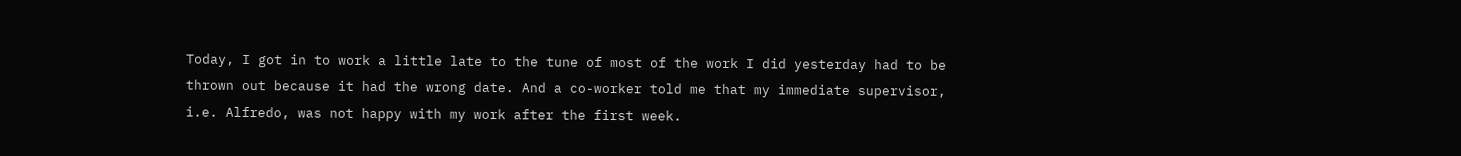Today, I got in to work a little late to the tune of most of the work I did yesterday had to be thrown out because it had the wrong date. And a co-worker told me that my immediate supervisor, i.e. Alfredo, was not happy with my work after the first week.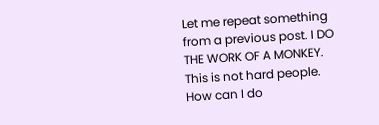Let me repeat something from a previous post. I DO THE WORK OF A MONKEY. This is not hard people. How can I do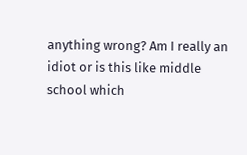anything wrong? Am I really an idiot or is this like middle school which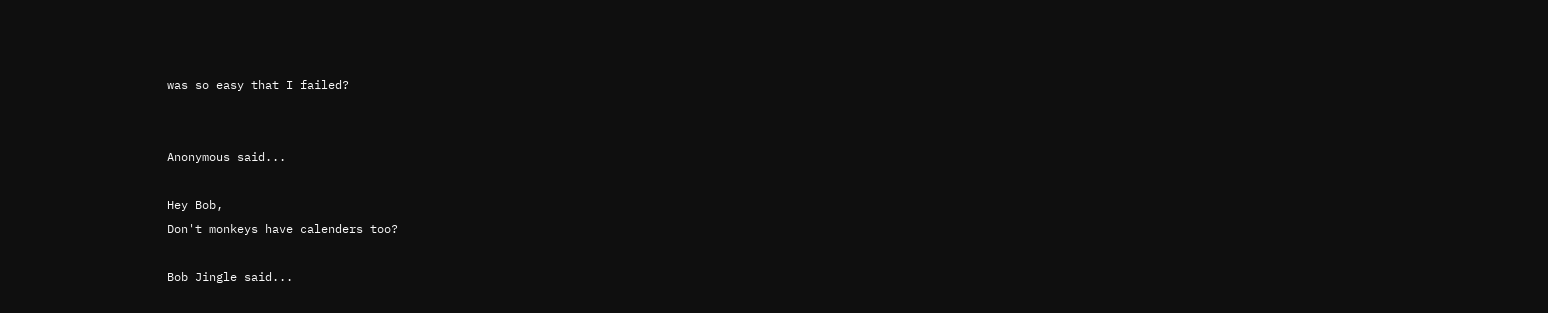was so easy that I failed?


Anonymous said...

Hey Bob,
Don't monkeys have calenders too?

Bob Jingle said...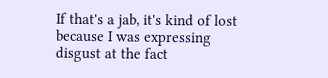If that's a jab, it's kind of lost because I was expressing disgust at the fact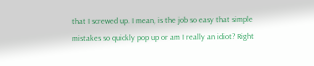that I screwed up. I mean, is the job so easy that simple mistakes so quickly pop up or am I really an idiot? Right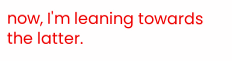now, I'm leaning towards the latter.